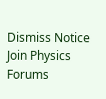Dismiss Notice
Join Physics Forums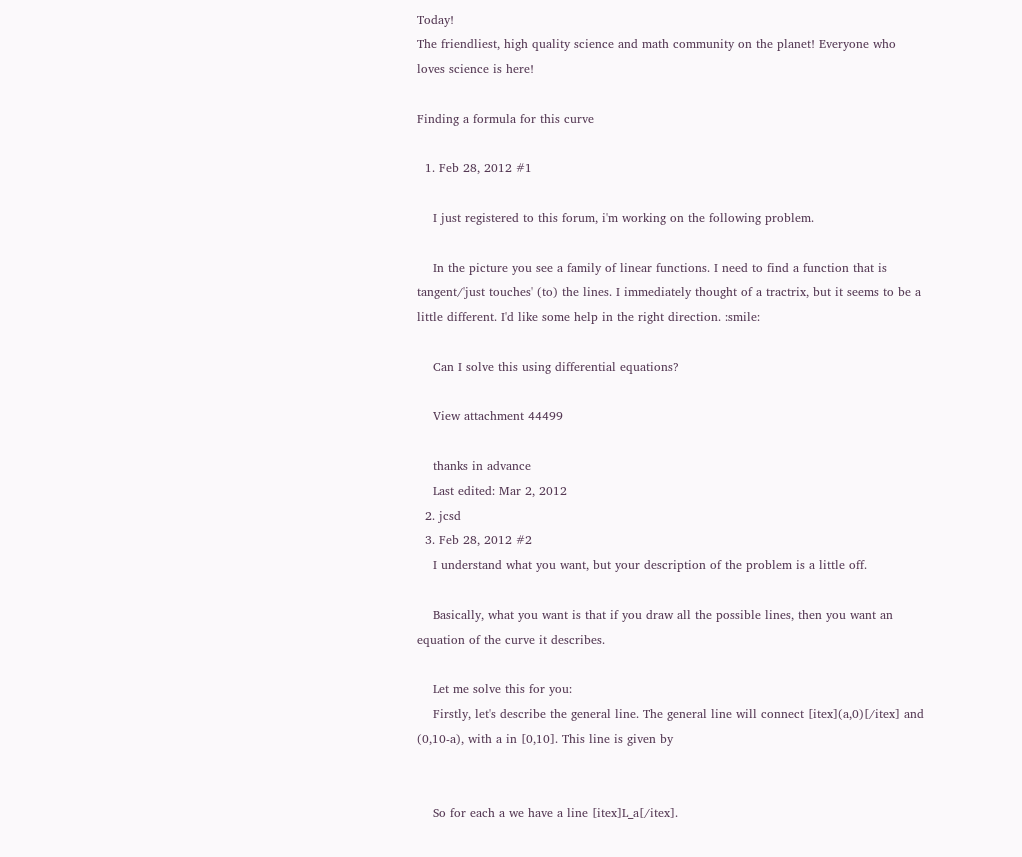Today!
The friendliest, high quality science and math community on the planet! Everyone who loves science is here!

Finding a formula for this curve

  1. Feb 28, 2012 #1

    I just registered to this forum, i'm working on the following problem.

    In the picture you see a family of linear functions. I need to find a function that is tangent/'just touches' (to) the lines. I immediately thought of a tractrix, but it seems to be a little different. I'd like some help in the right direction. :smile:

    Can I solve this using differential equations?

    View attachment 44499

    thanks in advance
    Last edited: Mar 2, 2012
  2. jcsd
  3. Feb 28, 2012 #2
    I understand what you want, but your description of the problem is a little off.

    Basically, what you want is that if you draw all the possible lines, then you want an equation of the curve it describes.

    Let me solve this for you:
    Firstly, let's describe the general line. The general line will connect [itex](a,0)[/itex] and (0,10-a), with a in [0,10]. This line is given by


    So for each a we have a line [itex]L_a[/itex].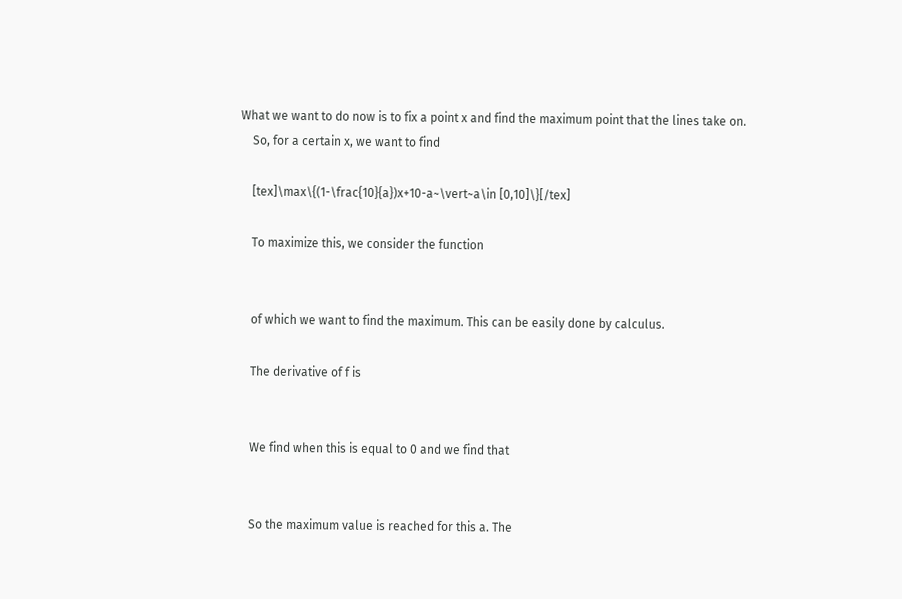What we want to do now is to fix a point x and find the maximum point that the lines take on.
    So, for a certain x, we want to find

    [tex]\max\{(1-\frac{10}{a})x+10-a~\vert~a\in [0,10]\}[/tex]

    To maximize this, we consider the function


    of which we want to find the maximum. This can be easily done by calculus.

    The derivative of f is


    We find when this is equal to 0 and we find that


    So the maximum value is reached for this a. The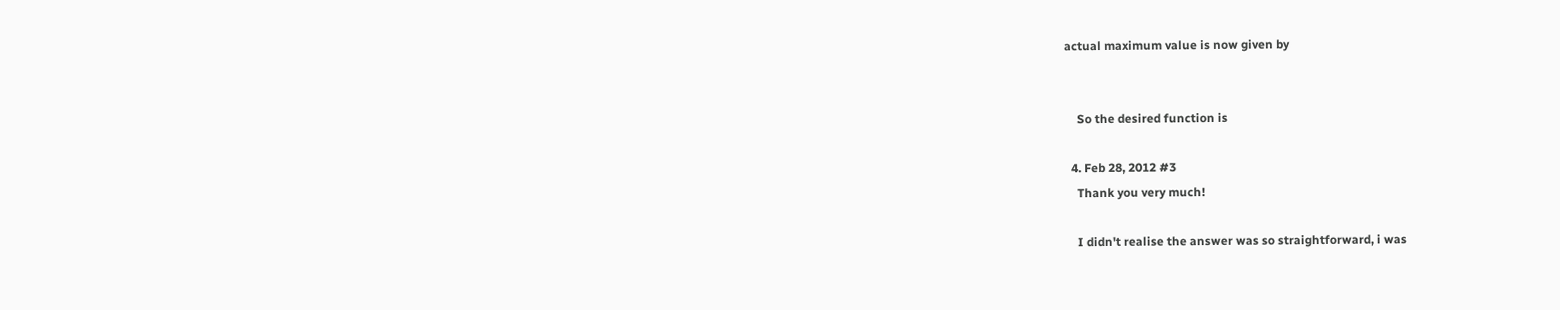actual maximum value is now given by


    So the desired function is

  4. Feb 28, 2012 #3
    Thank you very much!

    I didn't realise the answer was so straightforward, i was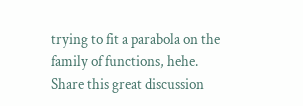trying to fit a parabola on the family of functions, hehe.
Share this great discussion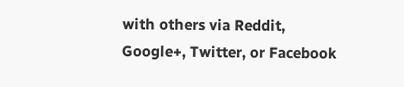with others via Reddit, Google+, Twitter, or Facebook